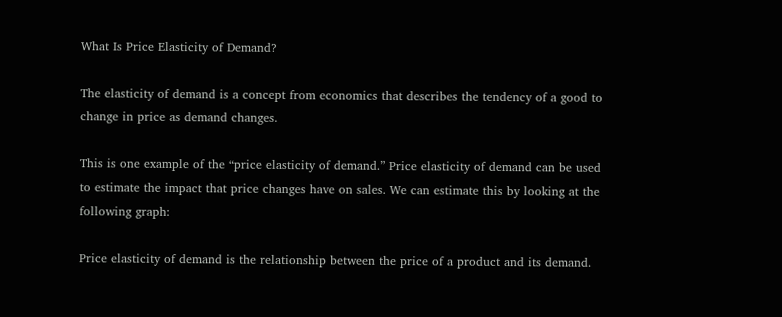What Is Price Elasticity of Demand?

The elasticity of demand is a concept from economics that describes the tendency of a good to change in price as demand changes.

This is one example of the “price elasticity of demand.” Price elasticity of demand can be used to estimate the impact that price changes have on sales. We can estimate this by looking at the following graph:

Price elasticity of demand is the relationship between the price of a product and its demand.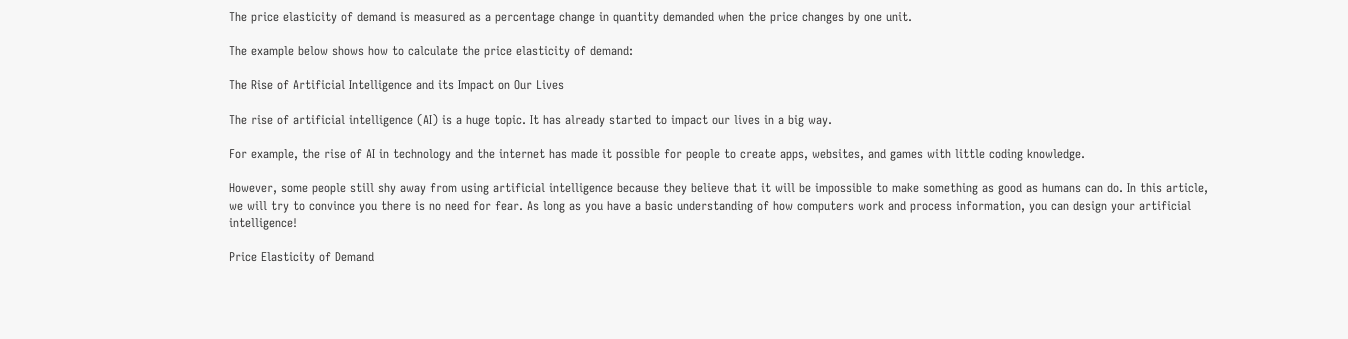The price elasticity of demand is measured as a percentage change in quantity demanded when the price changes by one unit.

The example below shows how to calculate the price elasticity of demand:

The Rise of Artificial Intelligence and its Impact on Our Lives

The rise of artificial intelligence (AI) is a huge topic. It has already started to impact our lives in a big way.

For example, the rise of AI in technology and the internet has made it possible for people to create apps, websites, and games with little coding knowledge.

However, some people still shy away from using artificial intelligence because they believe that it will be impossible to make something as good as humans can do. In this article, we will try to convince you there is no need for fear. As long as you have a basic understanding of how computers work and process information, you can design your artificial intelligence!

Price Elasticity of Demand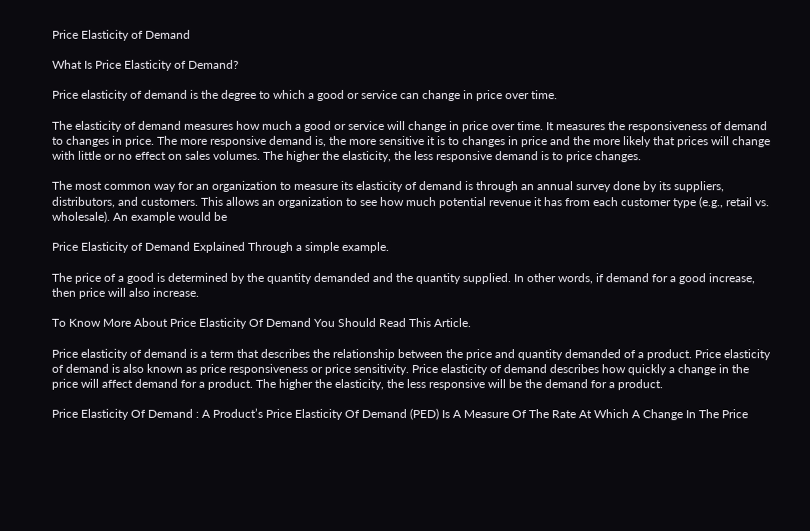Price Elasticity of Demand

What Is Price Elasticity of Demand?

Price elasticity of demand is the degree to which a good or service can change in price over time.

The elasticity of demand measures how much a good or service will change in price over time. It measures the responsiveness of demand to changes in price. The more responsive demand is, the more sensitive it is to changes in price and the more likely that prices will change with little or no effect on sales volumes. The higher the elasticity, the less responsive demand is to price changes.

The most common way for an organization to measure its elasticity of demand is through an annual survey done by its suppliers, distributors, and customers. This allows an organization to see how much potential revenue it has from each customer type (e.g., retail vs. wholesale). An example would be

Price Elasticity of Demand Explained Through a simple example.

The price of a good is determined by the quantity demanded and the quantity supplied. In other words, if demand for a good increase, then price will also increase.

To Know More About Price Elasticity Of Demand You Should Read This Article.

Price elasticity of demand is a term that describes the relationship between the price and quantity demanded of a product. Price elasticity of demand is also known as price responsiveness or price sensitivity. Price elasticity of demand describes how quickly a change in the price will affect demand for a product. The higher the elasticity, the less responsive will be the demand for a product.

Price Elasticity Of Demand : A Product’s Price Elasticity Of Demand (PED) Is A Measure Of The Rate At Which A Change In The Price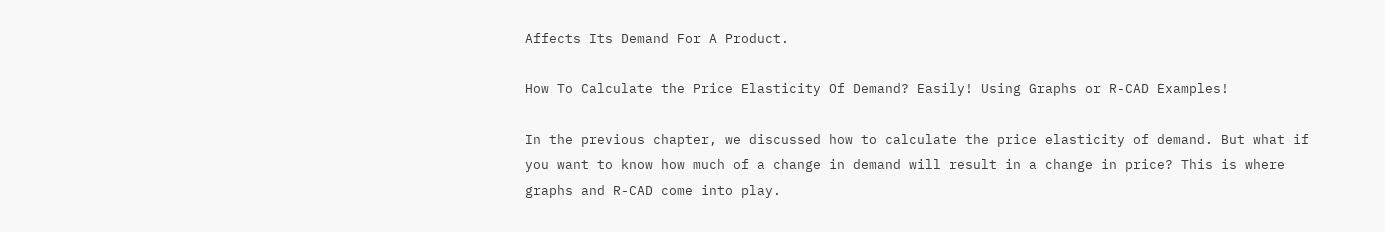Affects Its Demand For A Product.

How To Calculate the Price Elasticity Of Demand? Easily! Using Graphs or R-CAD Examples!

In the previous chapter, we discussed how to calculate the price elasticity of demand. But what if you want to know how much of a change in demand will result in a change in price? This is where graphs and R-CAD come into play.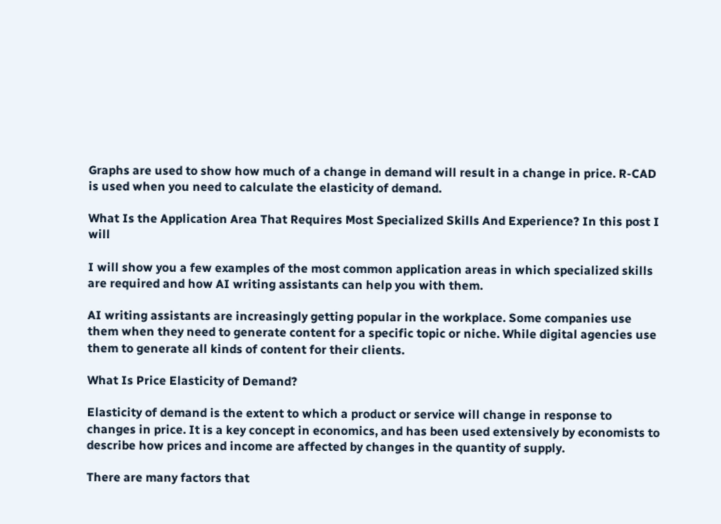Graphs are used to show how much of a change in demand will result in a change in price. R-CAD is used when you need to calculate the elasticity of demand.

What Is the Application Area That Requires Most Specialized Skills And Experience? In this post I will

I will show you a few examples of the most common application areas in which specialized skills are required and how AI writing assistants can help you with them.

AI writing assistants are increasingly getting popular in the workplace. Some companies use them when they need to generate content for a specific topic or niche. While digital agencies use them to generate all kinds of content for their clients.

What Is Price Elasticity of Demand?

Elasticity of demand is the extent to which a product or service will change in response to changes in price. It is a key concept in economics, and has been used extensively by economists to describe how prices and income are affected by changes in the quantity of supply.

There are many factors that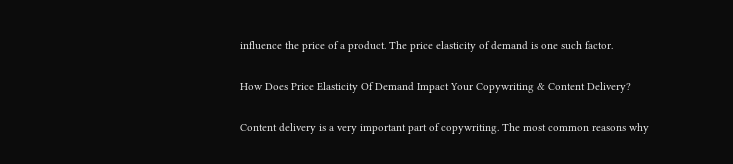influence the price of a product. The price elasticity of demand is one such factor.

How Does Price Elasticity Of Demand Impact Your Copywriting & Content Delivery?

Content delivery is a very important part of copywriting. The most common reasons why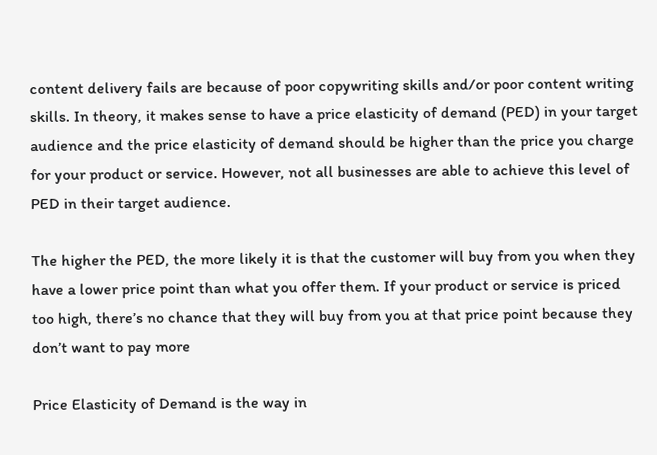content delivery fails are because of poor copywriting skills and/or poor content writing skills. In theory, it makes sense to have a price elasticity of demand (PED) in your target audience and the price elasticity of demand should be higher than the price you charge for your product or service. However, not all businesses are able to achieve this level of PED in their target audience.

The higher the PED, the more likely it is that the customer will buy from you when they have a lower price point than what you offer them. If your product or service is priced too high, there’s no chance that they will buy from you at that price point because they don’t want to pay more

Price Elasticity of Demand is the way in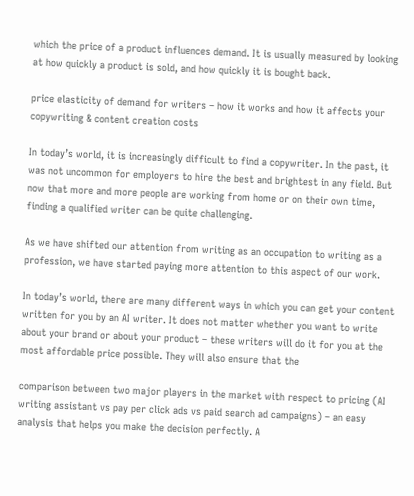which the price of a product influences demand. It is usually measured by looking at how quickly a product is sold, and how quickly it is bought back.

price elasticity of demand for writers – how it works and how it affects your copywriting & content creation costs

In today’s world, it is increasingly difficult to find a copywriter. In the past, it was not uncommon for employers to hire the best and brightest in any field. But now that more and more people are working from home or on their own time, finding a qualified writer can be quite challenging.

As we have shifted our attention from writing as an occupation to writing as a profession, we have started paying more attention to this aspect of our work.

In today’s world, there are many different ways in which you can get your content written for you by an AI writer. It does not matter whether you want to write about your brand or about your product – these writers will do it for you at the most affordable price possible. They will also ensure that the

comparison between two major players in the market with respect to pricing (AI writing assistant vs pay per click ads vs paid search ad campaigns) – an easy analysis that helps you make the decision perfectly. A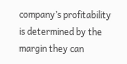company’s profitability is determined by the margin they can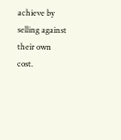achieve by selling against their own cost.